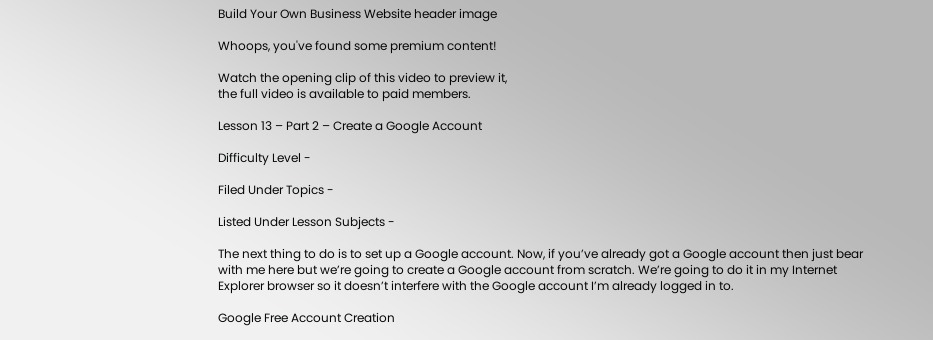Build Your Own Business Website header image

Whoops, you've found some premium content!

Watch the opening clip of this video to preview it,
the full video is available to paid members.

Lesson 13 – Part 2 – Create a Google Account

Difficulty Level -

Filed Under Topics -

Listed Under Lesson Subjects -

The next thing to do is to set up a Google account. Now, if you’ve already got a Google account then just bear with me here but we’re going to create a Google account from scratch. We’re going to do it in my Internet Explorer browser so it doesn’t interfere with the Google account I’m already logged in to.

Google Free Account Creation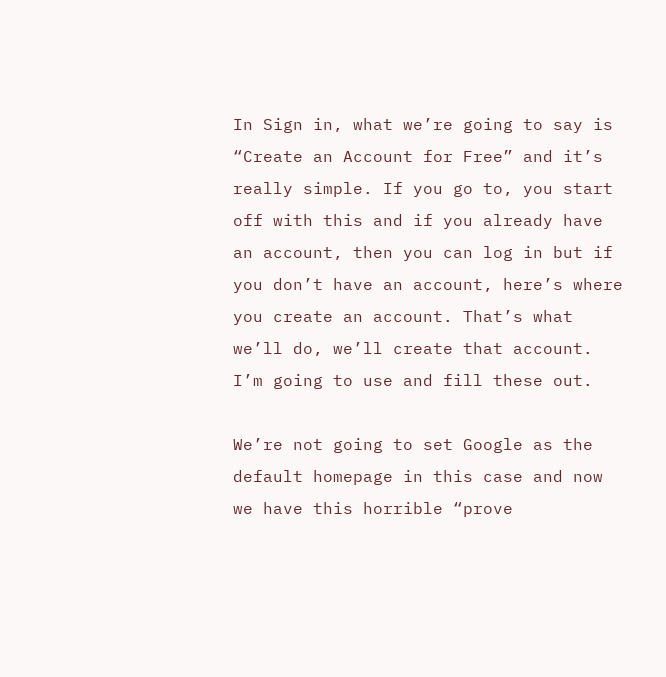In Sign in, what we’re going to say is “Create an Account for Free” and it’s really simple. If you go to, you start off with this and if you already have an account, then you can log in but if you don’t have an account, here’s where you create an account. That’s what we’ll do, we’ll create that account. I’m going to use and fill these out.

We’re not going to set Google as the default homepage in this case and now we have this horrible “prove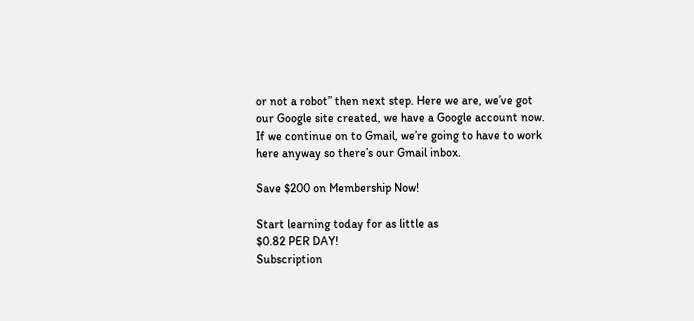or not a robot” then next step. Here we are, we’ve got our Google site created, we have a Google account now. If we continue on to Gmail, we’re going to have to work here anyway so there’s our Gmail inbox.

Save $200 on Membership Now!

Start learning today for as little as
$0.82 PER DAY!
Subscription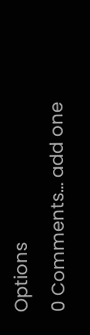Options
0 Comments… add one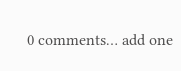0 comments… add one